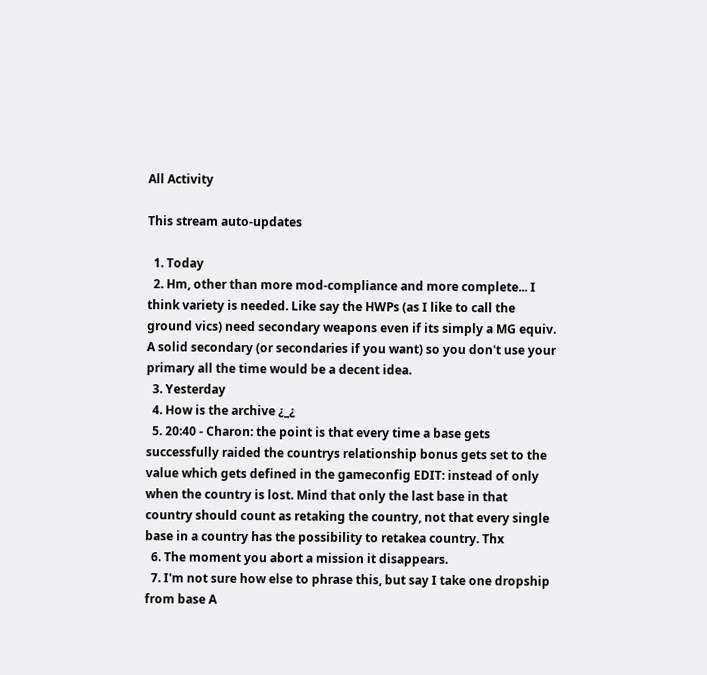All Activity

This stream auto-updates

  1. Today
  2. Hm, other than more mod-compliance and more complete... I think variety is needed. Like say the HWPs (as I like to call the ground vics) need secondary weapons even if its simply a MG equiv. A solid secondary (or secondaries if you want) so you don't use your primary all the time would be a decent idea.
  3. Yesterday
  4. How is the archive ¿_¿
  5. 20:40 - Charon: the point is that every time a base gets successfully raided the countrys relationship bonus gets set to the value which gets defined in the gameconfig EDIT: instead of only when the country is lost. Mind that only the last base in that country should count as retaking the country, not that every single base in a country has the possibility to retakea country. Thx
  6. The moment you abort a mission it disappears.
  7. I'm not sure how else to phrase this, but say I take one dropship from base A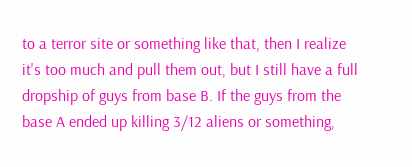to a terror site or something like that, then I realize it's too much and pull them out, but I still have a full dropship of guys from base B. If the guys from the base A ended up killing 3/12 aliens or something,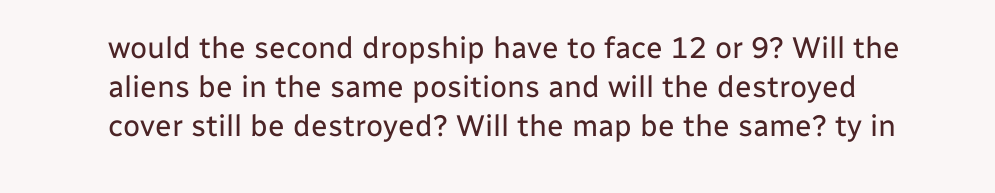would the second dropship have to face 12 or 9? Will the aliens be in the same positions and will the destroyed cover still be destroyed? Will the map be the same? ty in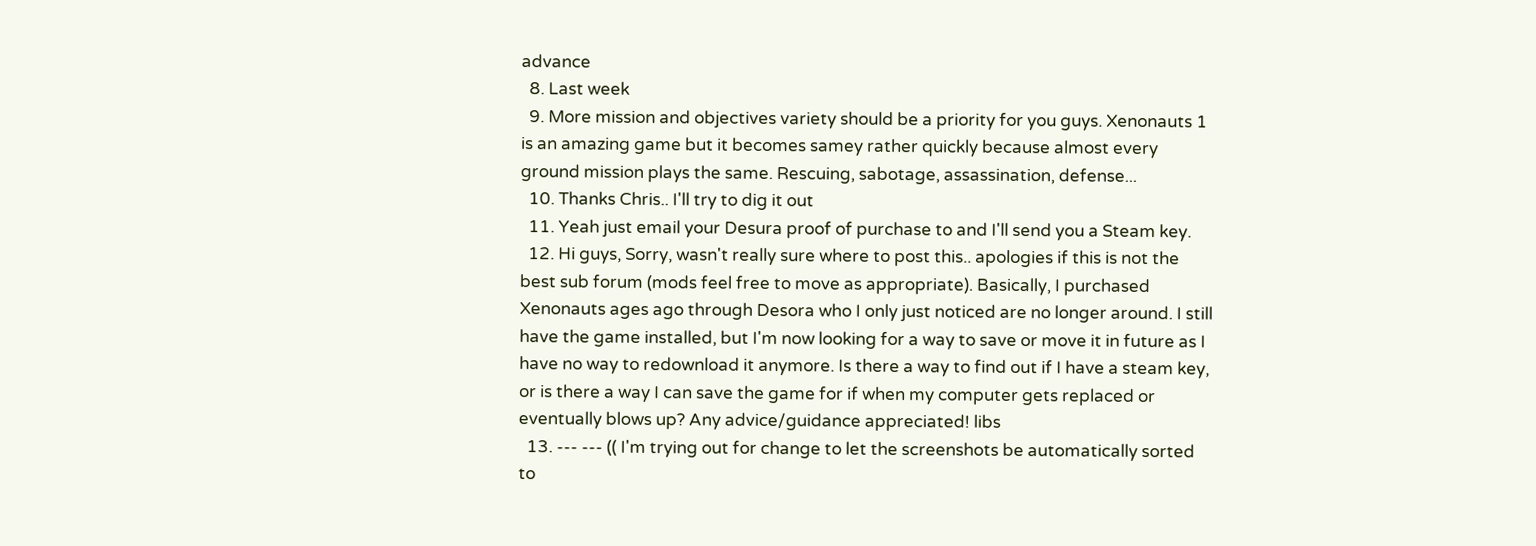advance
  8. Last week
  9. More mission and objectives variety should be a priority for you guys. Xenonauts 1 is an amazing game but it becomes samey rather quickly because almost every ground mission plays the same. Rescuing, sabotage, assassination, defense...
  10. Thanks Chris.. I'll try to dig it out
  11. Yeah just email your Desura proof of purchase to and I'll send you a Steam key.
  12. Hi guys, Sorry, wasn't really sure where to post this.. apologies if this is not the best sub forum (mods feel free to move as appropriate). Basically, I purchased Xenonauts ages ago through Desora who I only just noticed are no longer around. I still have the game installed, but I'm now looking for a way to save or move it in future as I have no way to redownload it anymore. Is there a way to find out if I have a steam key, or is there a way I can save the game for if when my computer gets replaced or eventually blows up? Any advice/guidance appreciated! libs
  13. --- --- (( I'm trying out for change to let the screenshots be automatically sorted to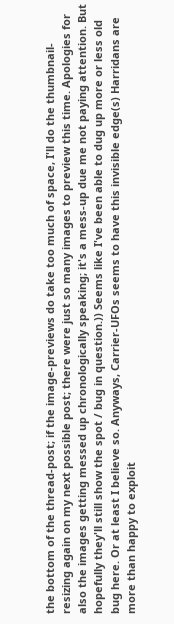the bottom of the thread-post; if the image-previews do take too much of space, I'll do the thumbnail-resizing again on my next possible post; there were just so many images to preview this time. Apologies for also the images getting messed up chronologically speaking; it's a mess-up due me not paying attention. But hopefully they'll still show the spot / bug in question.)) Seems like I've been able to dug up more or less old bug here. Or at least I believe so. Anyways, Carrier-UFOs seems to have this invisible edge(s) Harridans are more than happy to exploit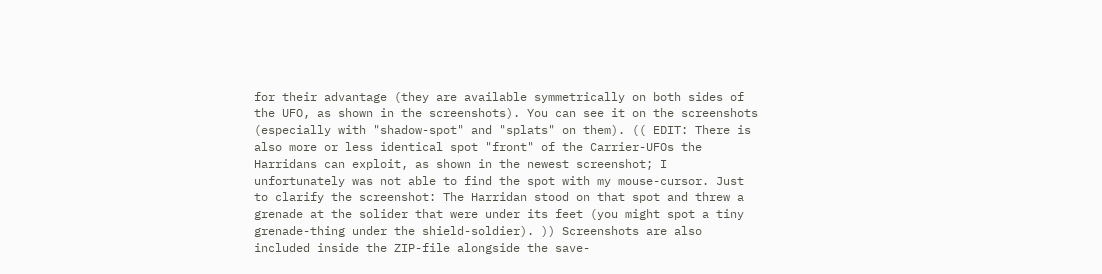for their advantage (they are available symmetrically on both sides of the UFO, as shown in the screenshots). You can see it on the screenshots (especially with "shadow-spot" and "splats" on them). (( EDIT: There is also more or less identical spot "front" of the Carrier-UFOs the Harridans can exploit, as shown in the newest screenshot; I unfortunately was not able to find the spot with my mouse-cursor. Just to clarify the screenshot: The Harridan stood on that spot and threw a grenade at the solider that were under its feet (you might spot a tiny grenade-thing under the shield-soldier). )) Screenshots are also included inside the ZIP-file alongside the save-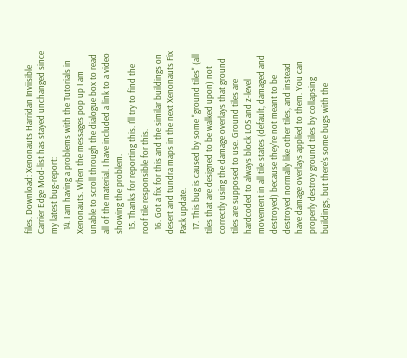files. Download: Xenonauts Harridan Inviisible Carrier Edge Mod-list has stayed unchanged since my latest bug-report:
  14. I am having a problems with the Tutorials in Xenonauts. When the messages pop up I am unable to scroll through the dialogue box to read all of the material. I have included a link to a video showing the problem.
  15. Thanks for reporting this. I'll try to find the roof tile responsible for this.
  16. Got a fix for this and the similar buildings on desert and tundra maps in the next Xenonauts Fix Pack update.
  17. This bug is caused by some "ground tiles" (all tiles that are designed to be walked upon) not correctly using the damage overlays that ground tiles are supposed to use. Ground tiles are hardcoded to always block LOS and z-level movement in all tile states (default, damaged and destroyed) because they're not meant to be destroyed normally like other tiles, and instead have damage overlays applied to them. You can properly destroy ground tiles by collapsing buildings, but there's some bugs with the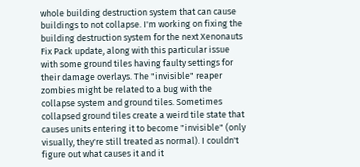whole building destruction system that can cause buildings to not collapse. I'm working on fixing the building destruction system for the next Xenonauts Fix Pack update, along with this particular issue with some ground tiles having faulty settings for their damage overlays. The "invisible" reaper zombies might be related to a bug with the collapse system and ground tiles. Sometimes collapsed ground tiles create a weird tile state that causes units entering it to become "invisible" (only visually, they're still treated as normal). I couldn't figure out what causes it and it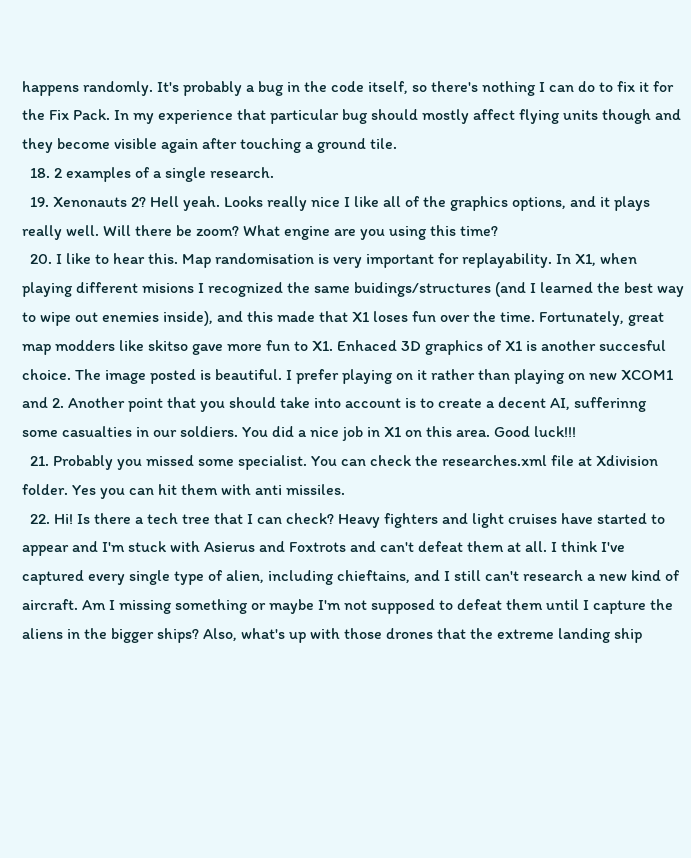happens randomly. It's probably a bug in the code itself, so there's nothing I can do to fix it for the Fix Pack. In my experience that particular bug should mostly affect flying units though and they become visible again after touching a ground tile.
  18. 2 examples of a single research.
  19. Xenonauts 2? Hell yeah. Looks really nice I like all of the graphics options, and it plays really well. Will there be zoom? What engine are you using this time?
  20. I like to hear this. Map randomisation is very important for replayability. In X1, when playing different misions I recognized the same buidings/structures (and I learned the best way to wipe out enemies inside), and this made that X1 loses fun over the time. Fortunately, great map modders like skitso gave more fun to X1. Enhaced 3D graphics of X1 is another succesful choice. The image posted is beautiful. I prefer playing on it rather than playing on new XCOM1 and 2. Another point that you should take into account is to create a decent AI, sufferinng some casualties in our soldiers. You did a nice job in X1 on this area. Good luck!!!
  21. Probably you missed some specialist. You can check the researches.xml file at Xdivision folder. Yes you can hit them with anti missiles.
  22. Hi! Is there a tech tree that I can check? Heavy fighters and light cruises have started to appear and I'm stuck with Asierus and Foxtrots and can't defeat them at all. I think I've captured every single type of alien, including chieftains, and I still can't research a new kind of aircraft. Am I missing something or maybe I'm not supposed to defeat them until I capture the aliens in the bigger ships? Also, what's up with those drones that the extreme landing ship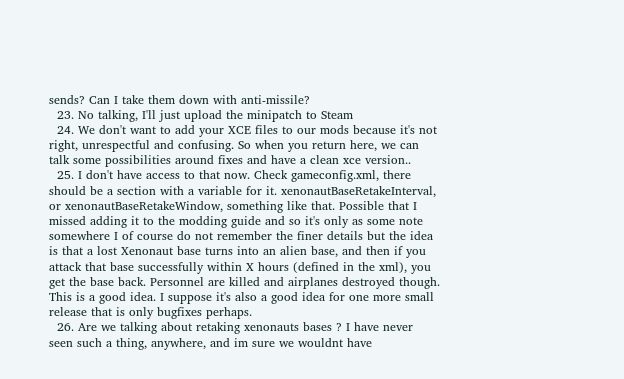sends? Can I take them down with anti-missile?
  23. No talking, I'll just upload the minipatch to Steam
  24. We don't want to add your XCE files to our mods because it's not right, unrespectful and confusing. So when you return here, we can talk some possibilities around fixes and have a clean xce version..
  25. I don't have access to that now. Check gameconfig.xml, there should be a section with a variable for it. xenonautBaseRetakeInterval, or xenonautBaseRetakeWindow, something like that. Possible that I missed adding it to the modding guide and so it's only as some note somewhere I of course do not remember the finer details but the idea is that a lost Xenonaut base turns into an alien base, and then if you attack that base successfully within X hours (defined in the xml), you get the base back. Personnel are killed and airplanes destroyed though. This is a good idea. I suppose it's also a good idea for one more small release that is only bugfixes perhaps.
  26. Are we talking about retaking xenonauts bases ? I have never seen such a thing, anywhere, and im sure we wouldnt have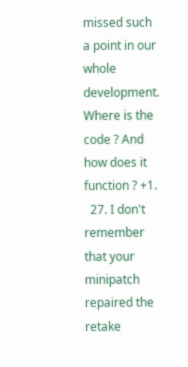missed such a point in our whole development. Where is the code ? And how does it function ? +1.
  27. I don't remember that your minipatch repaired the retake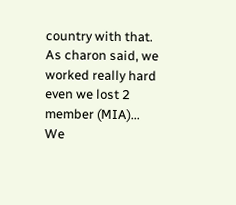country with that. As charon said, we worked really hard even we lost 2 member (MIA)... We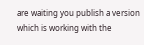are waiting you publish a version which is working with the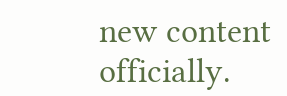new content officially.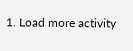1. Load more activity